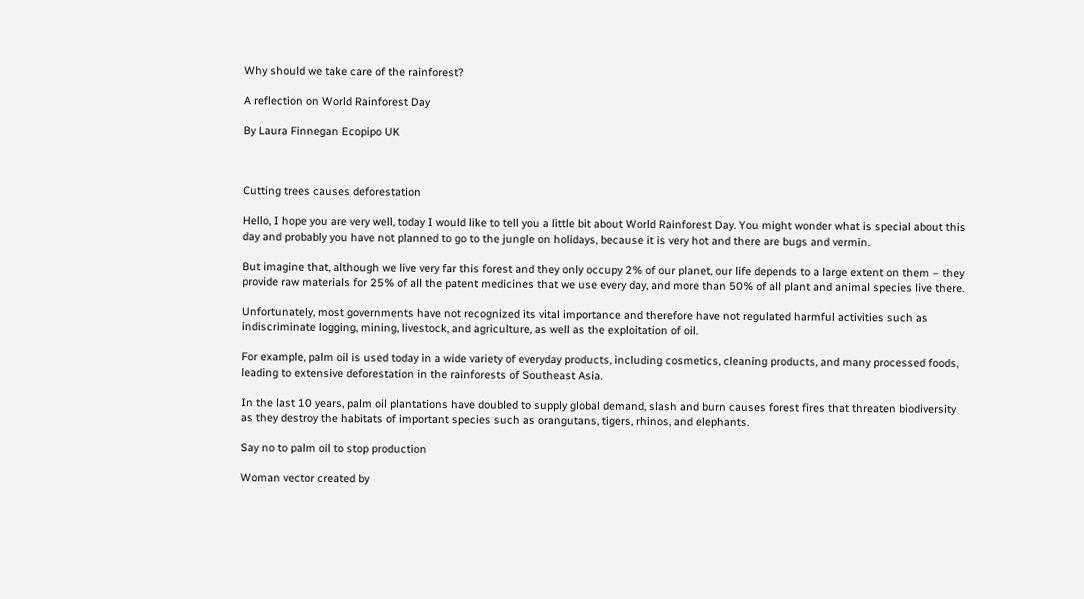Why should we take care of the rainforest?

A reflection on World Rainforest Day

By Laura Finnegan Ecopipo UK



Cutting trees causes deforestation

Hello, I hope you are very well, today I would like to tell you a little bit about World Rainforest Day. You might wonder what is special about this day and probably you have not planned to go to the jungle on holidays, because it is very hot and there are bugs and vermin.

But imagine that, although we live very far this forest and they only occupy 2% of our planet, our life depends to a large extent on them – they provide raw materials for 25% of all the patent medicines that we use every day, and more than 50% of all plant and animal species live there.

Unfortunately, most governments have not recognized its vital importance and therefore have not regulated harmful activities such as indiscriminate logging, mining, livestock, and agriculture, as well as the exploitation of oil.

For example, palm oil is used today in a wide variety of everyday products, including cosmetics, cleaning products, and many processed foods, leading to extensive deforestation in the rainforests of Southeast Asia.

In the last 10 years, palm oil plantations have doubled to supply global demand, slash and burn causes forest fires that threaten biodiversity as they destroy the habitats of important species such as orangutans, tigers, rhinos, and elephants.

Say no to palm oil to stop production

Woman vector created by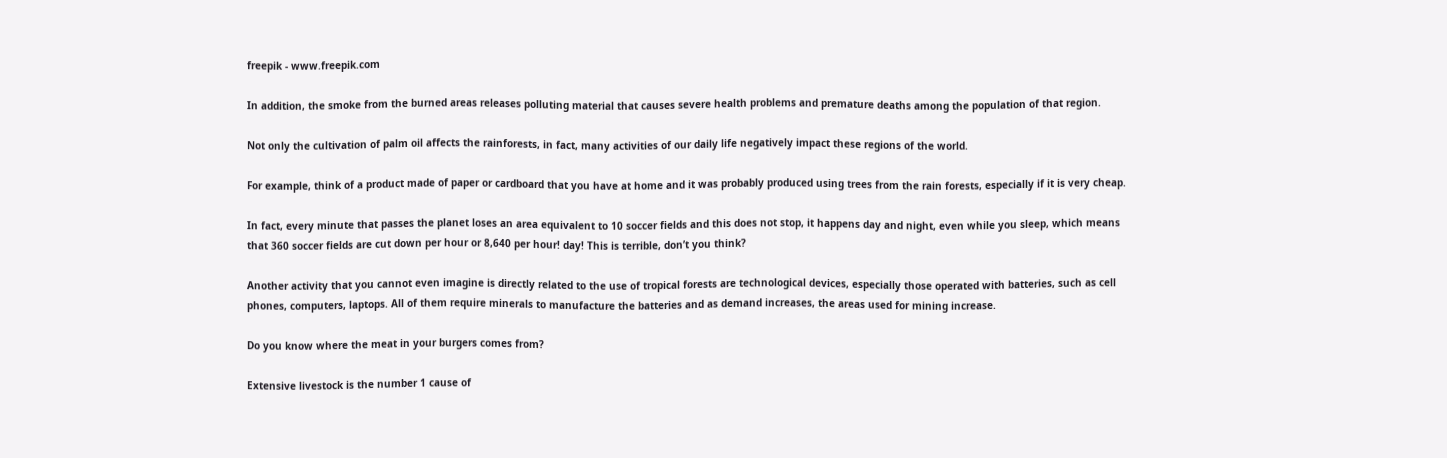freepik - www.freepik.com

In addition, the smoke from the burned areas releases polluting material that causes severe health problems and premature deaths among the population of that region.

Not only the cultivation of palm oil affects the rainforests, in fact, many activities of our daily life negatively impact these regions of the world.

For example, think of a product made of paper or cardboard that you have at home and it was probably produced using trees from the rain forests, especially if it is very cheap.

In fact, every minute that passes the planet loses an area equivalent to 10 soccer fields and this does not stop, it happens day and night, even while you sleep, which means that 360 soccer fields are cut down per hour or 8,640 per hour! day! This is terrible, don’t you think?

Another activity that you cannot even imagine is directly related to the use of tropical forests are technological devices, especially those operated with batteries, such as cell phones, computers, laptops. All of them require minerals to manufacture the batteries and as demand increases, the areas used for mining increase.

Do you know where the meat in your burgers comes from?

Extensive livestock is the number 1 cause of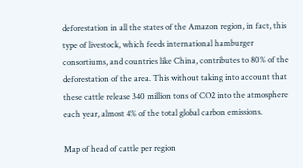deforestation in all the states of the Amazon region, in fact, this type of livestock, which feeds international hamburger consortiums, and countries like China, contributes to 80% of the deforestation of the area. This without taking into account that these cattle release 340 million tons of CO2 into the atmosphere each year, almost 4% of the total global carbon emissions.

Map of head of cattle per region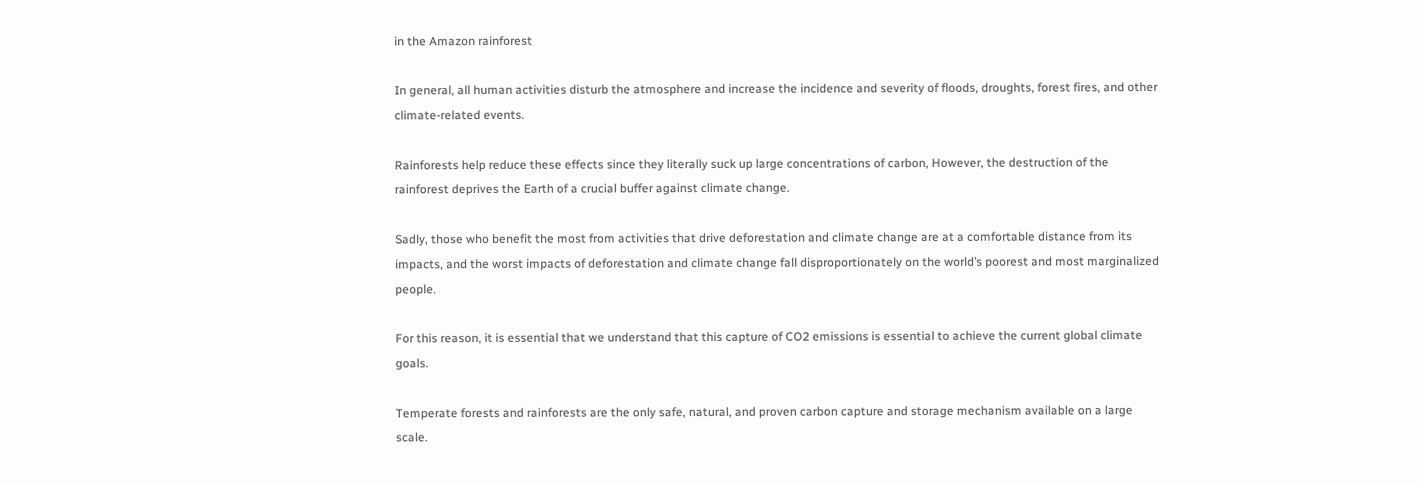in the Amazon rainforest

In general, all human activities disturb the atmosphere and increase the incidence and severity of floods, droughts, forest fires, and other climate-related events.

Rainforests help reduce these effects since they literally suck up large concentrations of carbon, However, the destruction of the rainforest deprives the Earth of a crucial buffer against climate change.

Sadly, those who benefit the most from activities that drive deforestation and climate change are at a comfortable distance from its impacts, and the worst impacts of deforestation and climate change fall disproportionately on the world’s poorest and most marginalized people.

For this reason, it is essential that we understand that this capture of CO2 emissions is essential to achieve the current global climate goals.

Temperate forests and rainforests are the only safe, natural, and proven carbon capture and storage mechanism available on a large scale.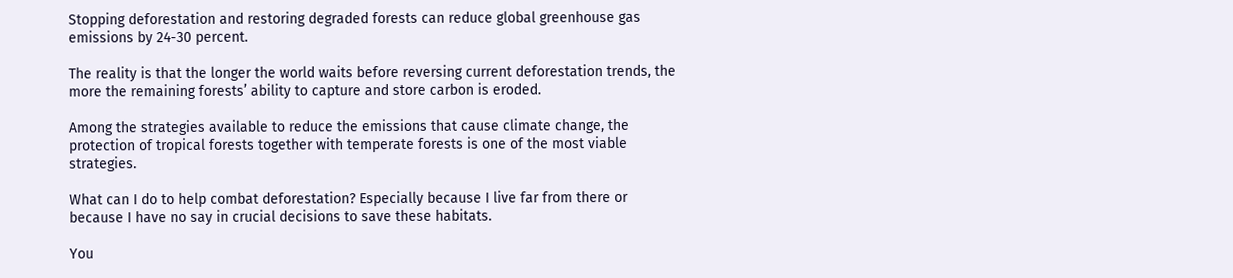Stopping deforestation and restoring degraded forests can reduce global greenhouse gas emissions by 24-30 percent.

The reality is that the longer the world waits before reversing current deforestation trends, the more the remaining forests’ ability to capture and store carbon is eroded.

Among the strategies available to reduce the emissions that cause climate change, the protection of tropical forests together with temperate forests is one of the most viable strategies.

What can I do to help combat deforestation? Especially because I live far from there or because I have no say in crucial decisions to save these habitats.

You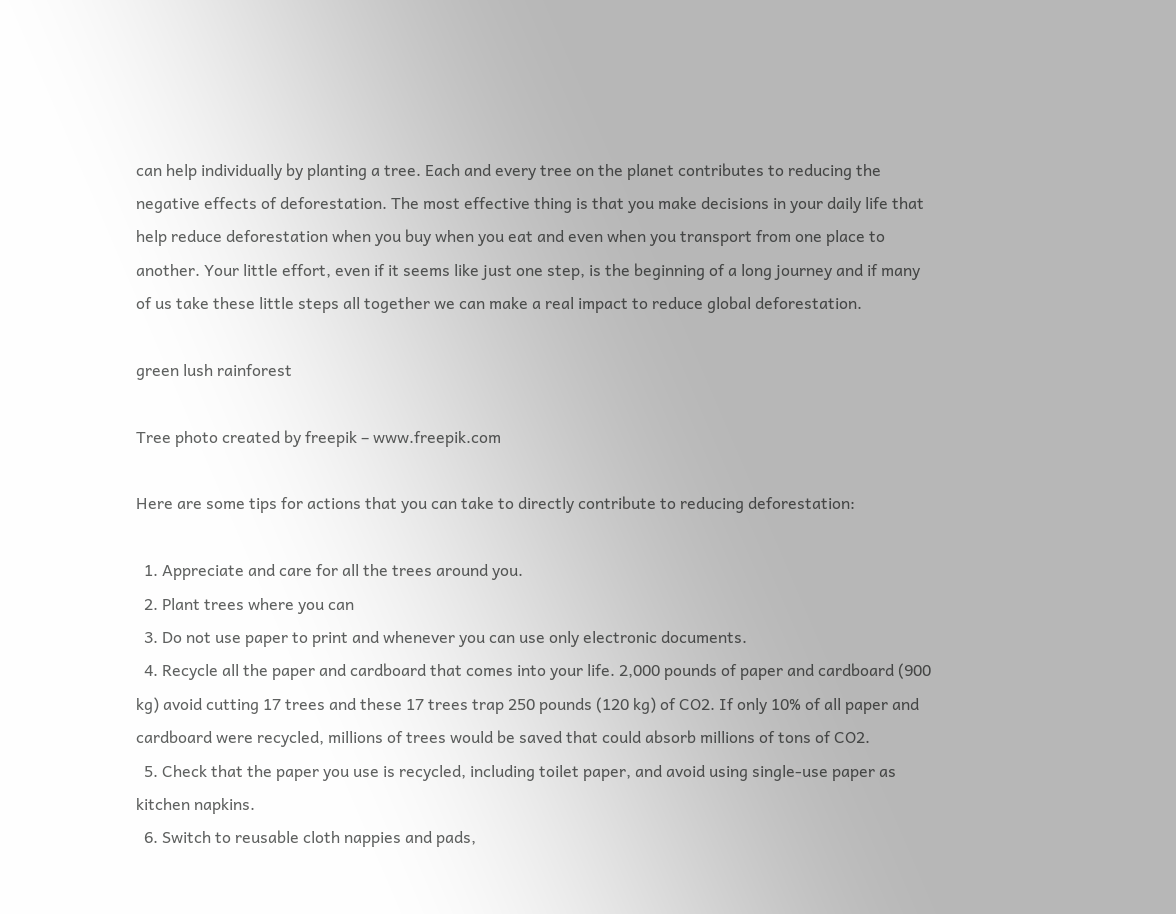can help individually by planting a tree. Each and every tree on the planet contributes to reducing the negative effects of deforestation. The most effective thing is that you make decisions in your daily life that help reduce deforestation when you buy when you eat and even when you transport from one place to another. Your little effort, even if it seems like just one step, is the beginning of a long journey and if many of us take these little steps all together we can make a real impact to reduce global deforestation.

green lush rainforest

Tree photo created by freepik – www.freepik.com

Here are some tips for actions that you can take to directly contribute to reducing deforestation:

  1. Appreciate and care for all the trees around you.
  2. Plant trees where you can
  3. Do not use paper to print and whenever you can use only electronic documents.
  4. Recycle all the paper and cardboard that comes into your life. 2,000 pounds of paper and cardboard (900 kg) avoid cutting 17 trees and these 17 trees trap 250 pounds (120 kg) of CO2. If only 10% of all paper and cardboard were recycled, millions of trees would be saved that could absorb millions of tons of CO2.
  5. Check that the paper you use is recycled, including toilet paper, and avoid using single-use paper as kitchen napkins.
  6. Switch to reusable cloth nappies and pads,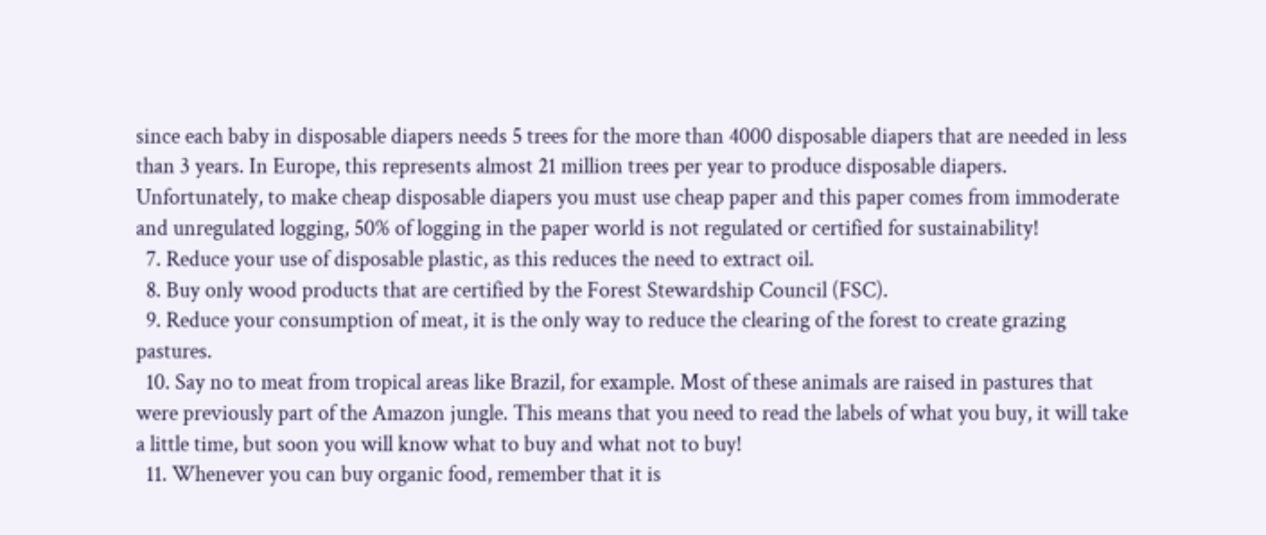since each baby in disposable diapers needs 5 trees for the more than 4000 disposable diapers that are needed in less than 3 years. In Europe, this represents almost 21 million trees per year to produce disposable diapers. Unfortunately, to make cheap disposable diapers you must use cheap paper and this paper comes from immoderate and unregulated logging, 50% of logging in the paper world is not regulated or certified for sustainability!
  7. Reduce your use of disposable plastic, as this reduces the need to extract oil.
  8. Buy only wood products that are certified by the Forest Stewardship Council (FSC).
  9. Reduce your consumption of meat, it is the only way to reduce the clearing of the forest to create grazing pastures.
  10. Say no to meat from tropical areas like Brazil, for example. Most of these animals are raised in pastures that were previously part of the Amazon jungle. This means that you need to read the labels of what you buy, it will take a little time, but soon you will know what to buy and what not to buy!
  11. Whenever you can buy organic food, remember that it is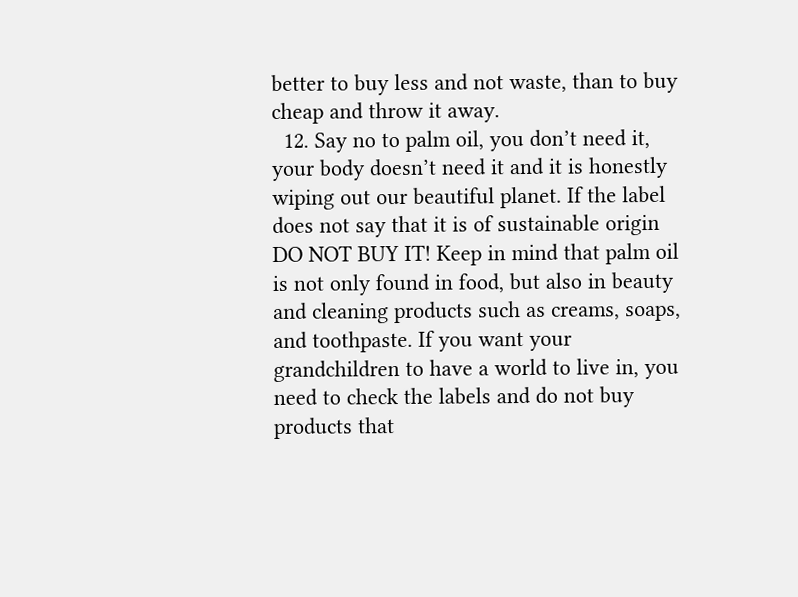better to buy less and not waste, than to buy cheap and throw it away.
  12. Say no to palm oil, you don’t need it, your body doesn’t need it and it is honestly wiping out our beautiful planet. If the label does not say that it is of sustainable origin DO NOT BUY IT! Keep in mind that palm oil is not only found in food, but also in beauty and cleaning products such as creams, soaps, and toothpaste. If you want your grandchildren to have a world to live in, you need to check the labels and do not buy products that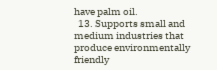have palm oil.
  13. Supports small and medium industries that produce environmentally friendly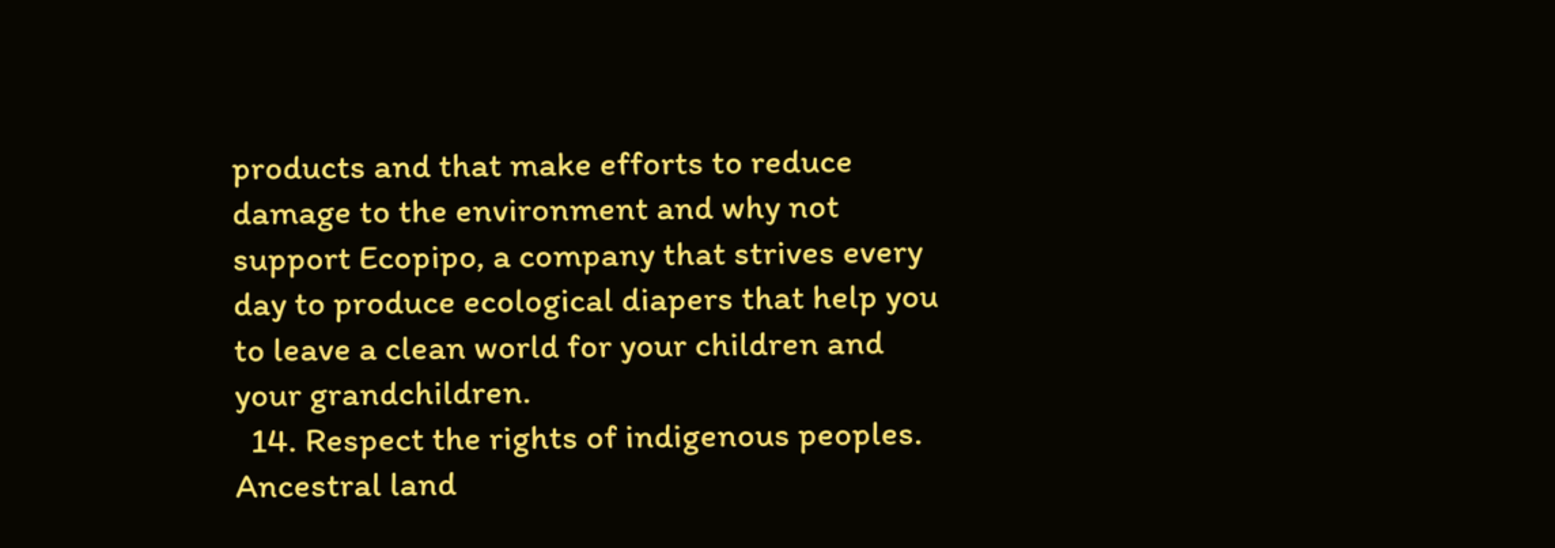products and that make efforts to reduce damage to the environment and why not support Ecopipo, a company that strives every day to produce ecological diapers that help you to leave a clean world for your children and your grandchildren.
  14. Respect the rights of indigenous peoples. Ancestral land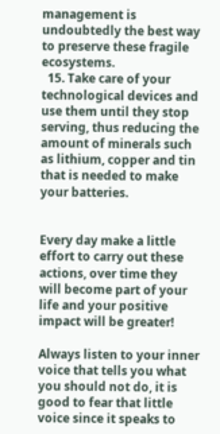management is undoubtedly the best way to preserve these fragile ecosystems.
  15. Take care of your technological devices and use them until they stop serving, thus reducing the amount of minerals such as lithium, copper and tin that is needed to make your batteries.


Every day make a little effort to carry out these actions, over time they will become part of your life and your positive impact will be greater!

Always listen to your inner voice that tells you what you should not do, it is good to fear that little voice since it speaks to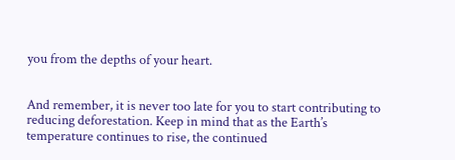you from the depths of your heart.


And remember, it is never too late for you to start contributing to reducing deforestation. Keep in mind that as the Earth’s temperature continues to rise, the continued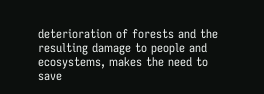deterioration of forests and the resulting damage to people and ecosystems, makes the need to save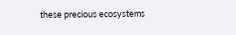these precious ecosystems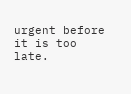urgent before it is too late.